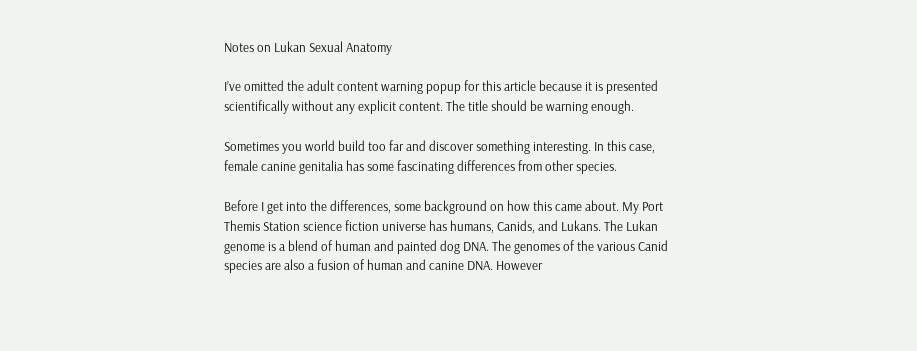Notes on Lukan Sexual Anatomy

I’ve omitted the adult content warning popup for this article because it is presented scientifically without any explicit content. The title should be warning enough.

Sometimes you world build too far and discover something interesting. In this case, female canine genitalia has some fascinating differences from other species.

Before I get into the differences, some background on how this came about. My Port Themis Station science fiction universe has humans, Canids, and Lukans. The Lukan genome is a blend of human and painted dog DNA. The genomes of the various Canid species are also a fusion of human and canine DNA. However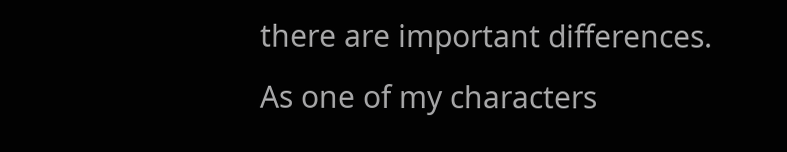there are important differences. As one of my characters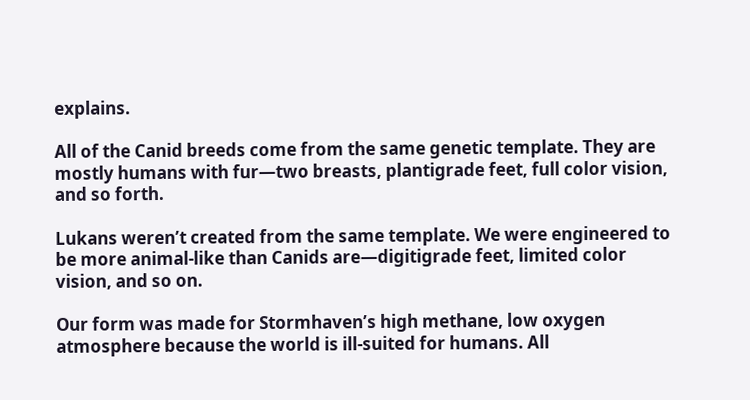explains.

All of the Canid breeds come from the same genetic template. They are mostly humans with fur—two breasts, plantigrade feet, full color vision, and so forth.

Lukans weren’t created from the same template. We were engineered to be more animal-like than Canids are—digitigrade feet, limited color vision, and so on.

Our form was made for Stormhaven’s high methane, low oxygen atmosphere because the world is ill-suited for humans. All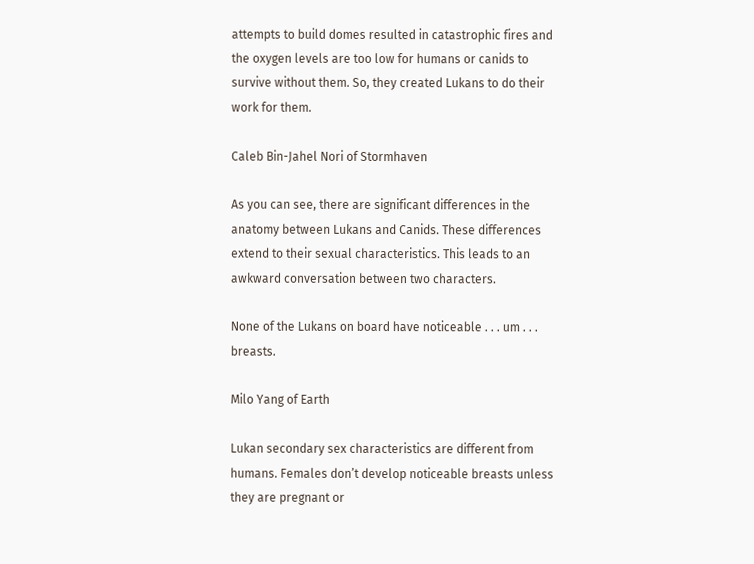attempts to build domes resulted in catastrophic fires and the oxygen levels are too low for humans or canids to survive without them. So, they created Lukans to do their work for them.

Caleb Bin-Jahel Nori of Stormhaven

As you can see, there are significant differences in the anatomy between Lukans and Canids. These differences extend to their sexual characteristics. This leads to an awkward conversation between two characters.

None of the Lukans on board have noticeable . . . um . . . breasts.

Milo Yang of Earth

Lukan secondary sex characteristics are different from humans. Females don’t develop noticeable breasts unless they are pregnant or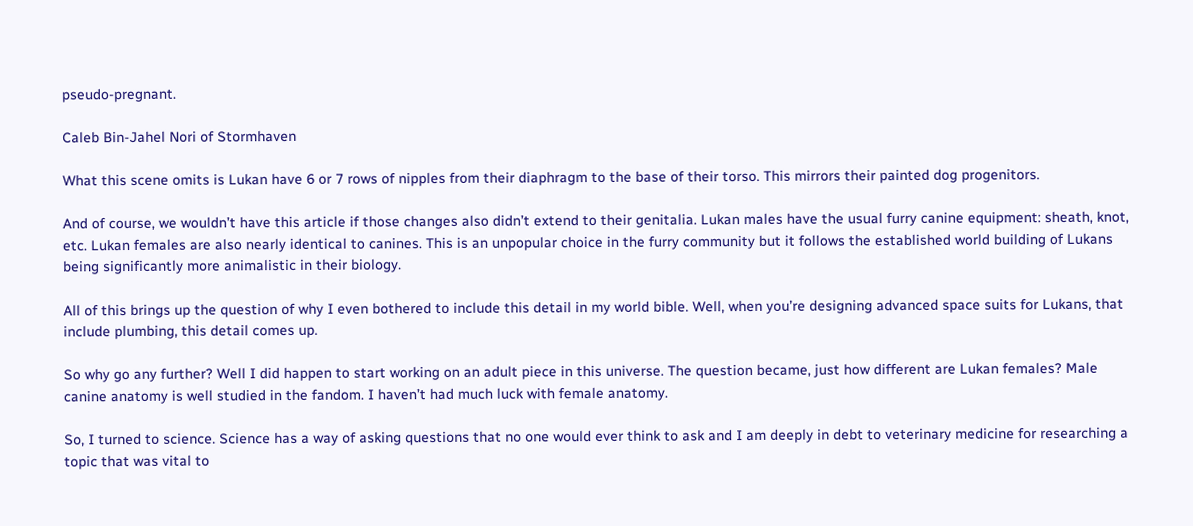pseudo-pregnant.

Caleb Bin-Jahel Nori of Stormhaven

What this scene omits is Lukan have 6 or 7 rows of nipples from their diaphragm to the base of their torso. This mirrors their painted dog progenitors.

And of course, we wouldn’t have this article if those changes also didn’t extend to their genitalia. Lukan males have the usual furry canine equipment: sheath, knot, etc. Lukan females are also nearly identical to canines. This is an unpopular choice in the furry community but it follows the established world building of Lukans being significantly more animalistic in their biology.

All of this brings up the question of why I even bothered to include this detail in my world bible. Well, when you’re designing advanced space suits for Lukans, that include plumbing, this detail comes up.

So why go any further? Well I did happen to start working on an adult piece in this universe. The question became, just how different are Lukan females? Male canine anatomy is well studied in the fandom. I haven’t had much luck with female anatomy.

So, I turned to science. Science has a way of asking questions that no one would ever think to ask and I am deeply in debt to veterinary medicine for researching a topic that was vital to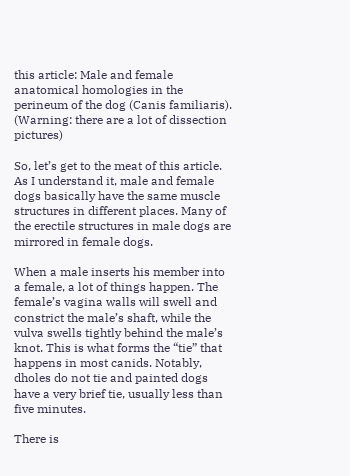this article: Male and female anatomical homologies in the perineum of the dog (Canis familiaris). (Warning: there are a lot of dissection pictures)

So, let’s get to the meat of this article. As I understand it, male and female dogs basically have the same muscle structures in different places. Many of the erectile structures in male dogs are mirrored in female dogs.

When a male inserts his member into a female, a lot of things happen. The female’s vagina walls will swell and constrict the male’s shaft, while the vulva swells tightly behind the male’s knot. This is what forms the “tie” that happens in most canids. Notably, dholes do not tie and painted dogs have a very brief tie, usually less than five minutes.

There is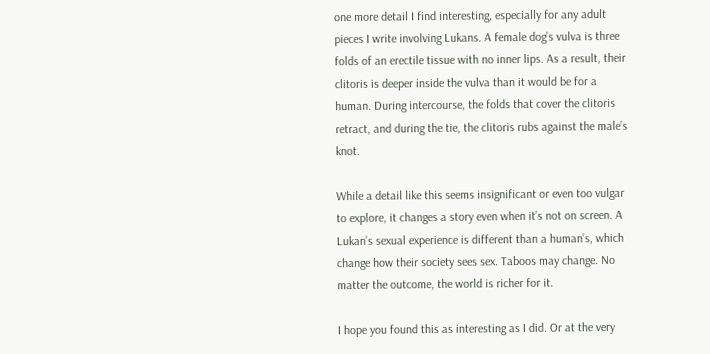one more detail I find interesting, especially for any adult pieces I write involving Lukans. A female dog’s vulva is three folds of an erectile tissue with no inner lips. As a result, their clitoris is deeper inside the vulva than it would be for a human. During intercourse, the folds that cover the clitoris retract, and during the tie, the clitoris rubs against the male’s knot.

While a detail like this seems insignificant or even too vulgar to explore, it changes a story even when it’s not on screen. A Lukan’s sexual experience is different than a human’s, which change how their society sees sex. Taboos may change. No matter the outcome, the world is richer for it.

I hope you found this as interesting as I did. Or at the very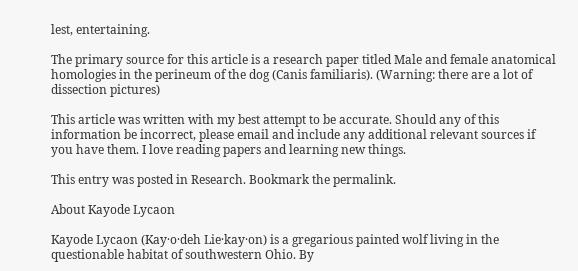lest, entertaining.

The primary source for this article is a research paper titled Male and female anatomical homologies in the perineum of the dog (Canis familiaris). (Warning: there are a lot of dissection pictures)

This article was written with my best attempt to be accurate. Should any of this information be incorrect, please email and include any additional relevant sources if you have them. I love reading papers and learning new things.

This entry was posted in Research. Bookmark the permalink.

About Kayode Lycaon

Kayode Lycaon (Kay·o·deh Lie·kay·on) is a gregarious painted wolf living in the questionable habitat of southwestern Ohio. By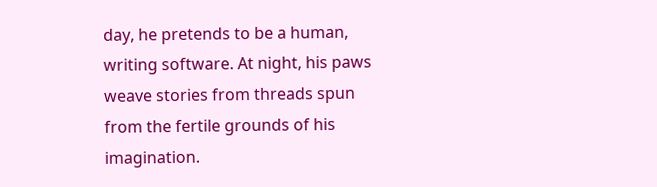day, he pretends to be a human, writing software. At night, his paws weave stories from threads spun from the fertile grounds of his imagination.